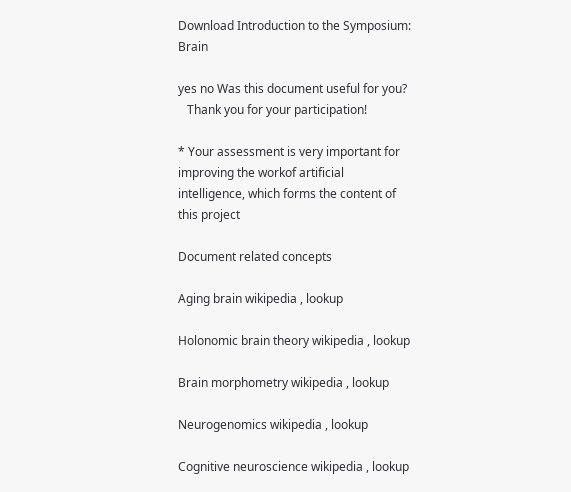Download Introduction to the Symposium: Brain

yes no Was this document useful for you?
   Thank you for your participation!

* Your assessment is very important for improving the workof artificial intelligence, which forms the content of this project

Document related concepts

Aging brain wikipedia , lookup

Holonomic brain theory wikipedia , lookup

Brain morphometry wikipedia , lookup

Neurogenomics wikipedia , lookup

Cognitive neuroscience wikipedia , lookup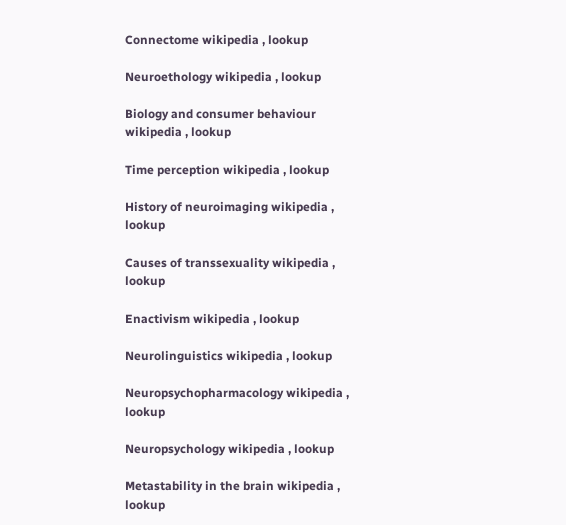Connectome wikipedia , lookup

Neuroethology wikipedia , lookup

Biology and consumer behaviour wikipedia , lookup

Time perception wikipedia , lookup

History of neuroimaging wikipedia , lookup

Causes of transsexuality wikipedia , lookup

Enactivism wikipedia , lookup

Neurolinguistics wikipedia , lookup

Neuropsychopharmacology wikipedia , lookup

Neuropsychology wikipedia , lookup

Metastability in the brain wikipedia , lookup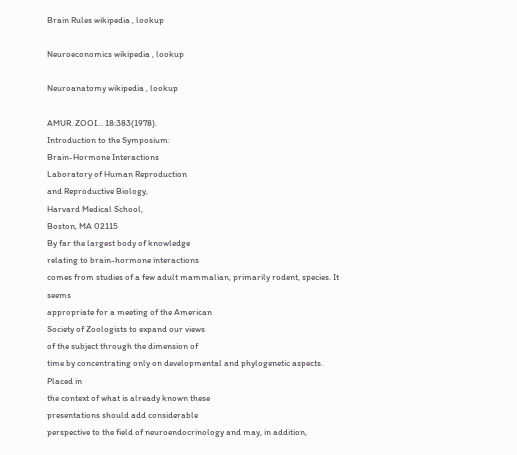Brain Rules wikipedia , lookup

Neuroeconomics wikipedia , lookup

Neuroanatomy wikipedia , lookup

AMUR. ZOOI... 18:383(1978).
Introduction to the Symposium:
Brain-Hormone Interactions
Laboratory of Human Reproduction
and Reproductive Biology,
Harvard Medical School,
Boston, MA 02115
By far the largest body of knowledge
relating to brain-hormone interactions
comes from studies of a few adult mammalian, primarily rodent, species. It seems
appropriate for a meeting of the American
Society of Zoologists to expand our views
of the subject through the dimension of
time by concentrating only on developmental and phylogenetic aspects. Placed in
the context of what is already known these
presentations should add considerable
perspective to the field of neuroendocrinology and may, in addition,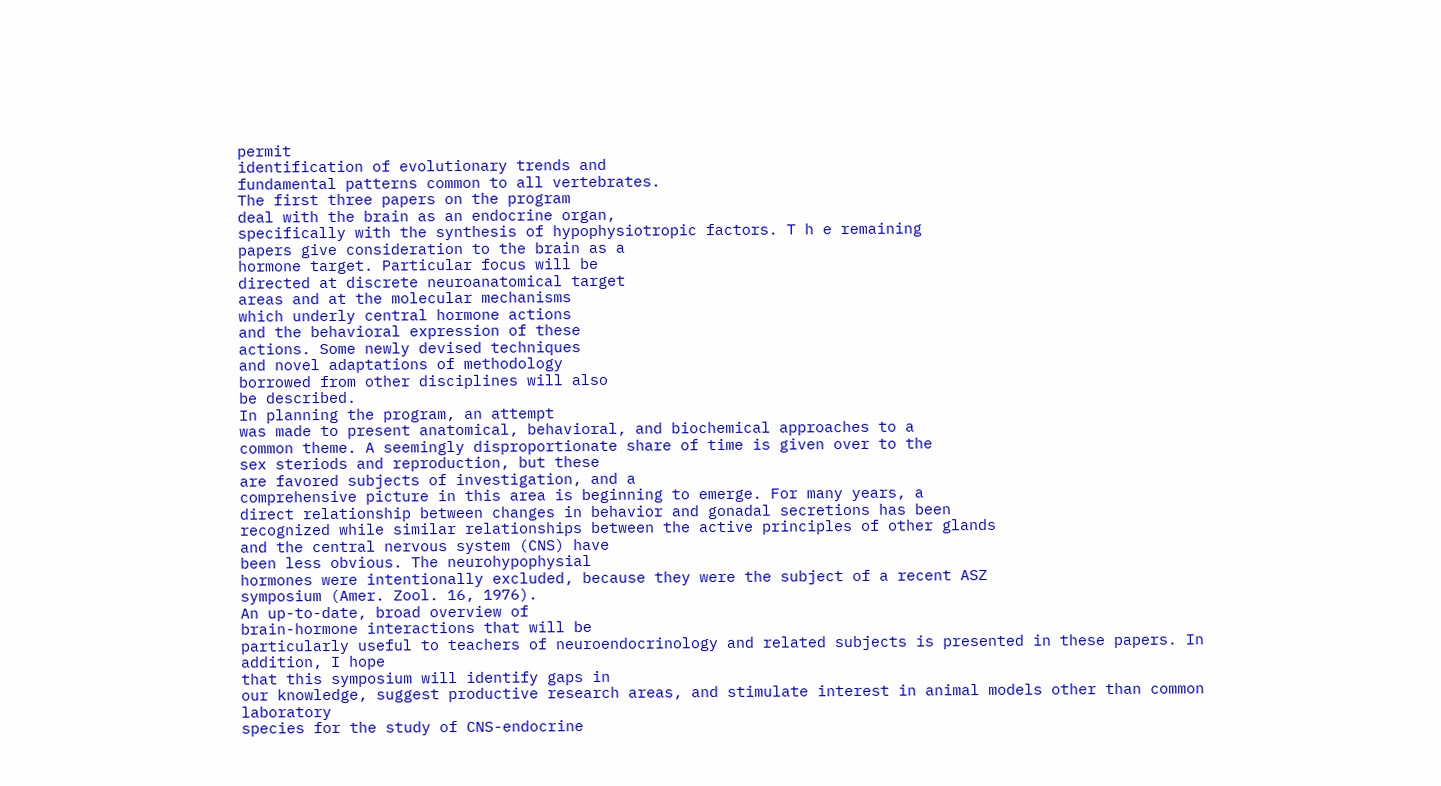permit
identification of evolutionary trends and
fundamental patterns common to all vertebrates.
The first three papers on the program
deal with the brain as an endocrine organ,
specifically with the synthesis of hypophysiotropic factors. T h e remaining
papers give consideration to the brain as a
hormone target. Particular focus will be
directed at discrete neuroanatomical target
areas and at the molecular mechanisms
which underly central hormone actions
and the behavioral expression of these
actions. Some newly devised techniques
and novel adaptations of methodology
borrowed from other disciplines will also
be described.
In planning the program, an attempt
was made to present anatomical, behavioral, and biochemical approaches to a
common theme. A seemingly disproportionate share of time is given over to the
sex steriods and reproduction, but these
are favored subjects of investigation, and a
comprehensive picture in this area is beginning to emerge. For many years, a
direct relationship between changes in behavior and gonadal secretions has been
recognized while similar relationships between the active principles of other glands
and the central nervous system (CNS) have
been less obvious. The neurohypophysial
hormones were intentionally excluded, because they were the subject of a recent ASZ
symposium (Amer. Zool. 16, 1976).
An up-to-date, broad overview of
brain-hormone interactions that will be
particularly useful to teachers of neuroendocrinology and related subjects is presented in these papers. In addition, I hope
that this symposium will identify gaps in
our knowledge, suggest productive research areas, and stimulate interest in animal models other than common laboratory
species for the study of CNS-endocrine